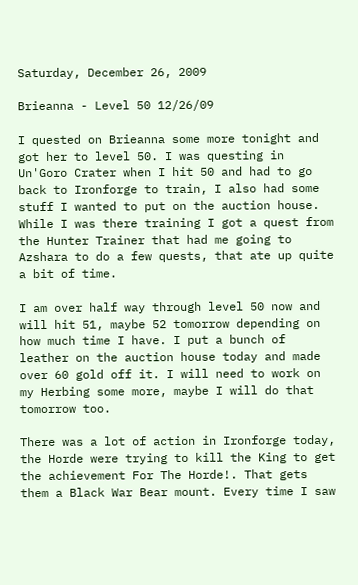Saturday, December 26, 2009

Brieanna - Level 50 12/26/09

I quested on Brieanna some more tonight and got her to level 50. I was questing in Un'Goro Crater when I hit 50 and had to go back to Ironforge to train, I also had some stuff I wanted to put on the auction house. While I was there training I got a quest from the Hunter Trainer that had me going to Azshara to do a few quests, that ate up quite a bit of time.

I am over half way through level 50 now and will hit 51, maybe 52 tomorrow depending on how much time I have. I put a bunch of leather on the auction house today and made over 60 gold off it. I will need to work on my Herbing some more, maybe I will do that tomorrow too.

There was a lot of action in Ironforge today, the Horde were trying to kill the King to get the achievement For The Horde!. That gets them a Black War Bear mount. Every time I saw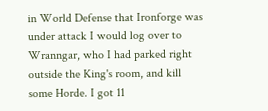in World Defense that Ironforge was under attack I would log over to Wranngar, who I had parked right outside the King's room, and kill some Horde. I got 11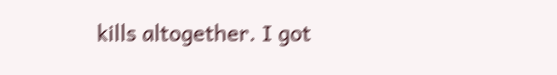kills altogether. I got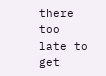there too late to get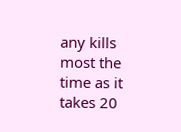any kills most the time as it takes 20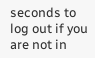seconds to log out if you are not in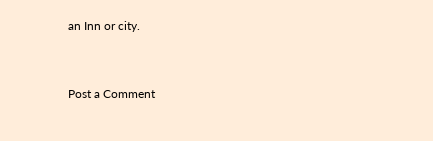an Inn or city.


Post a Comment